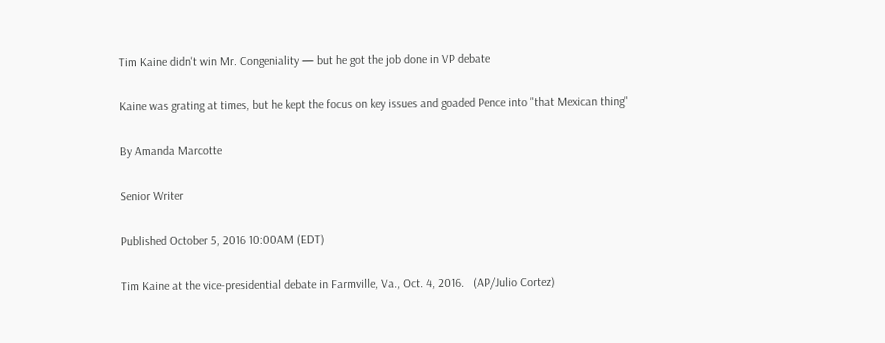Tim Kaine didn't win Mr. Congeniality — but he got the job done in VP debate

Kaine was grating at times, but he kept the focus on key issues and goaded Pence into "that Mexican thing"

By Amanda Marcotte

Senior Writer

Published October 5, 2016 10:00AM (EDT)

Tim Kaine at the vice-presidential debate in Farmville, Va., Oct. 4, 2016.   (AP/Julio Cortez)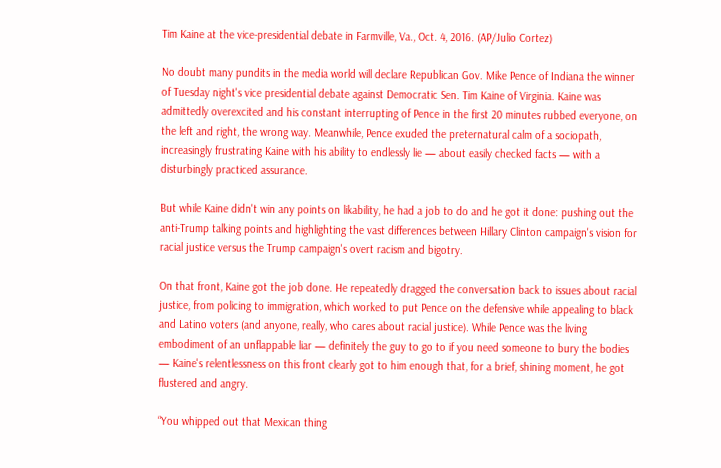Tim Kaine at the vice-presidential debate in Farmville, Va., Oct. 4, 2016. (AP/Julio Cortez)

No doubt many pundits in the media world will declare Republican Gov. Mike Pence of Indiana the winner of Tuesday night's vice presidential debate against Democratic Sen. Tim Kaine of Virginia. Kaine was admittedly overexcited and his constant interrupting of Pence in the first 20 minutes rubbed everyone, on the left and right, the wrong way. Meanwhile, Pence exuded the preternatural calm of a sociopath, increasingly frustrating Kaine with his ability to endlessly lie — about easily checked facts — with a disturbingly practiced assurance.

But while Kaine didn't win any points on likability, he had a job to do and he got it done: pushing out the anti-Trump talking points and highlighting the vast differences between Hillary Clinton campaign's vision for racial justice versus the Trump campaign's overt racism and bigotry.

On that front, Kaine got the job done. He repeatedly dragged the conversation back to issues about racial justice, from policing to immigration, which worked to put Pence on the defensive while appealing to black and Latino voters (and anyone, really, who cares about racial justice). While Pence was the living embodiment of an unflappable liar — definitely the guy to go to if you need someone to bury the bodies — Kaine's relentlessness on this front clearly got to him enough that, for a brief, shining moment, he got flustered and angry.

“You whipped out that Mexican thing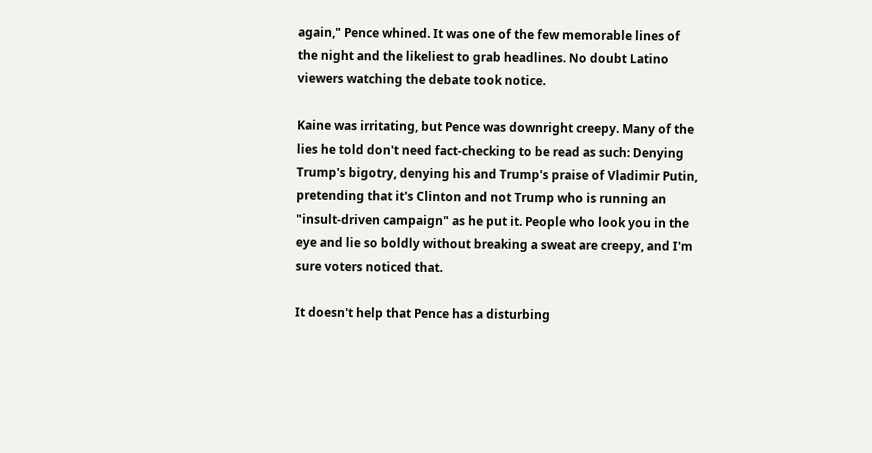again," Pence whined. It was one of the few memorable lines of the night and the likeliest to grab headlines. No doubt Latino viewers watching the debate took notice.

Kaine was irritating, but Pence was downright creepy. Many of the lies he told don't need fact-checking to be read as such: Denying Trump's bigotry, denying his and Trump's praise of Vladimir Putin, pretending that it's Clinton and not Trump who is running an "insult-driven campaign" as he put it. People who look you in the eye and lie so boldly without breaking a sweat are creepy, and I'm sure voters noticed that.

It doesn't help that Pence has a disturbing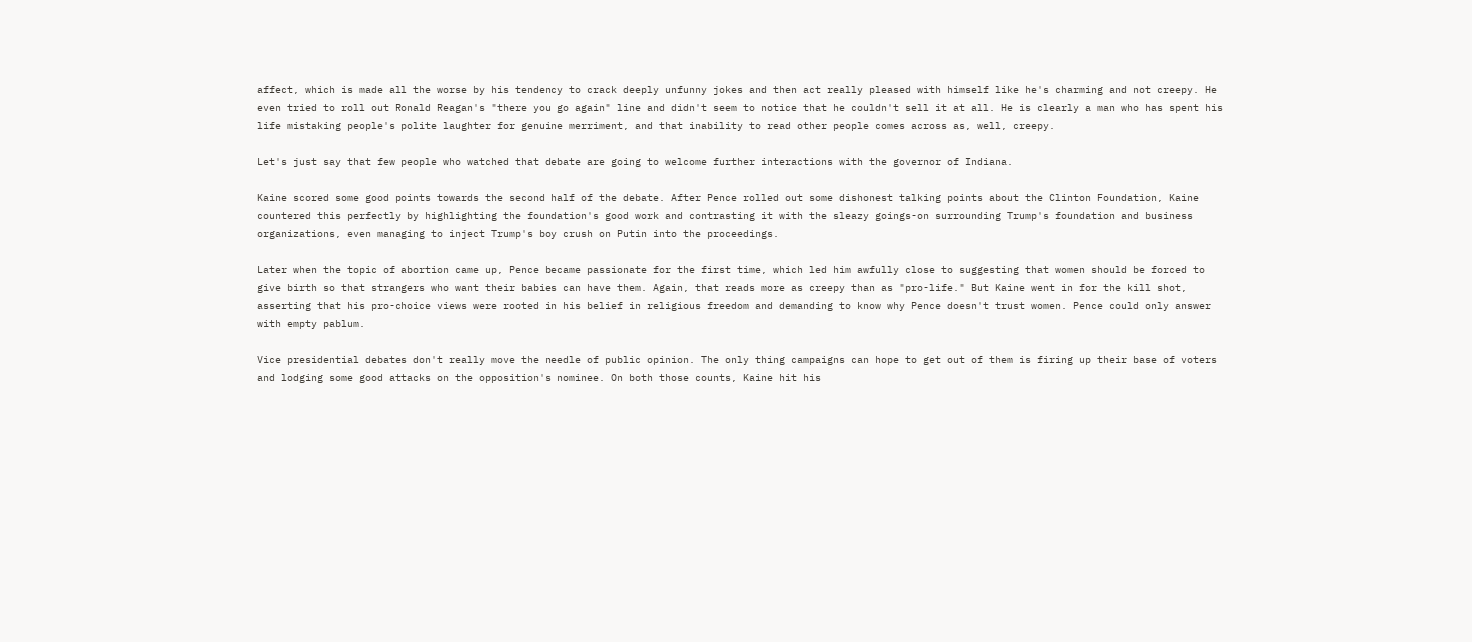affect, which is made all the worse by his tendency to crack deeply unfunny jokes and then act really pleased with himself like he's charming and not creepy. He even tried to roll out Ronald Reagan's "there you go again" line and didn't seem to notice that he couldn't sell it at all. He is clearly a man who has spent his life mistaking people's polite laughter for genuine merriment, and that inability to read other people comes across as, well, creepy.

Let's just say that few people who watched that debate are going to welcome further interactions with the governor of Indiana.

Kaine scored some good points towards the second half of the debate. After Pence rolled out some dishonest talking points about the Clinton Foundation, Kaine countered this perfectly by highlighting the foundation's good work and contrasting it with the sleazy goings-on surrounding Trump's foundation and business organizations, even managing to inject Trump's boy crush on Putin into the proceedings.

Later when the topic of abortion came up, Pence became passionate for the first time, which led him awfully close to suggesting that women should be forced to give birth so that strangers who want their babies can have them. Again, that reads more as creepy than as "pro-life." But Kaine went in for the kill shot, asserting that his pro-choice views were rooted in his belief in religious freedom and demanding to know why Pence doesn't trust women. Pence could only answer with empty pablum.

Vice presidential debates don't really move the needle of public opinion. The only thing campaigns can hope to get out of them is firing up their base of voters and lodging some good attacks on the opposition's nominee. On both those counts, Kaine hit his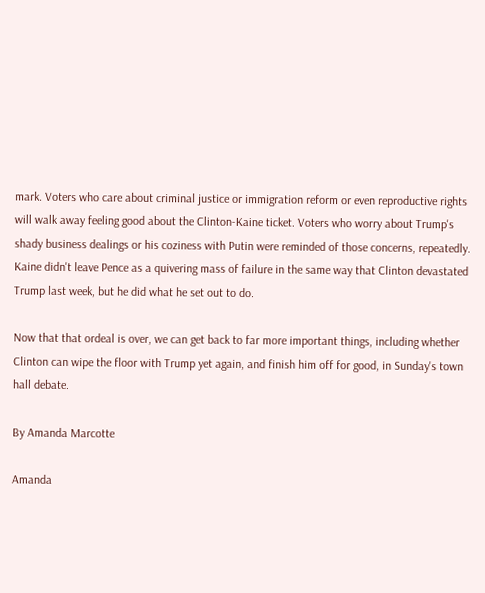mark. Voters who care about criminal justice or immigration reform or even reproductive rights will walk away feeling good about the Clinton-Kaine ticket. Voters who worry about Trump's shady business dealings or his coziness with Putin were reminded of those concerns, repeatedly. Kaine didn't leave Pence as a quivering mass of failure in the same way that Clinton devastated Trump last week, but he did what he set out to do.

Now that that ordeal is over, we can get back to far more important things, including whether Clinton can wipe the floor with Trump yet again, and finish him off for good, in Sunday's town hall debate.

By Amanda Marcotte

Amanda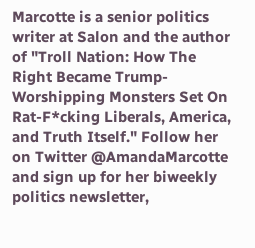Marcotte is a senior politics writer at Salon and the author of "Troll Nation: How The Right Became Trump-Worshipping Monsters Set On Rat-F*cking Liberals, America, and Truth Itself." Follow her on Twitter @AmandaMarcotte and sign up for her biweekly politics newsletter,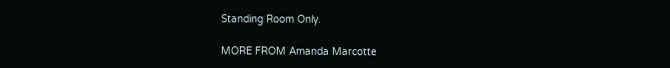Standing Room Only.

MORE FROM Amanda Marcotte